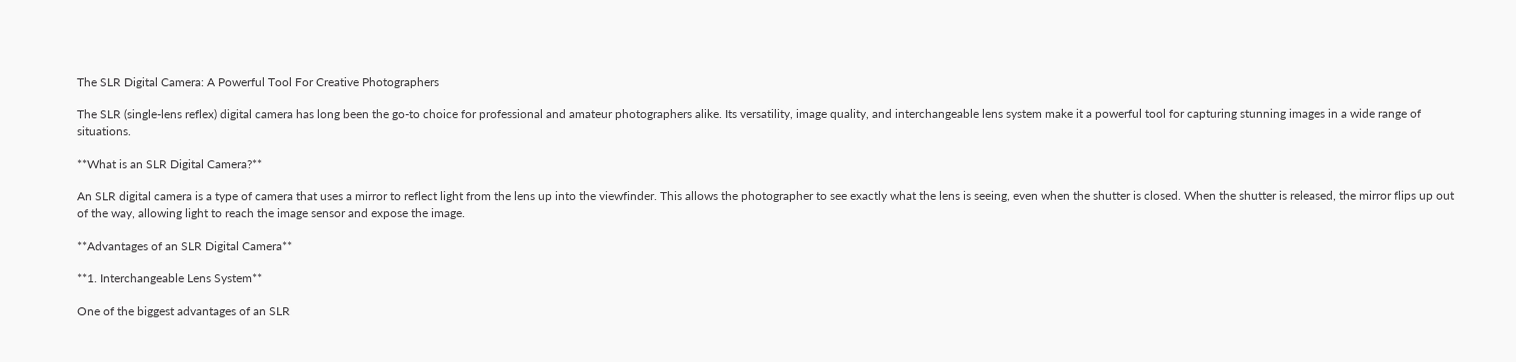The SLR Digital Camera: A Powerful Tool For Creative Photographers

The SLR (single-lens reflex) digital camera has long been the go-to choice for professional and amateur photographers alike. Its versatility, image quality, and interchangeable lens system make it a powerful tool for capturing stunning images in a wide range of situations.

**What is an SLR Digital Camera?**

An SLR digital camera is a type of camera that uses a mirror to reflect light from the lens up into the viewfinder. This allows the photographer to see exactly what the lens is seeing, even when the shutter is closed. When the shutter is released, the mirror flips up out of the way, allowing light to reach the image sensor and expose the image.

**Advantages of an SLR Digital Camera**

**1. Interchangeable Lens System**

One of the biggest advantages of an SLR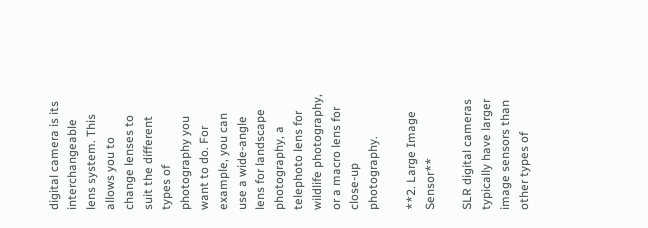digital camera is its interchangeable lens system. This allows you to change lenses to suit the different types of photography you want to do. For example, you can use a wide-angle lens for landscape photography, a telephoto lens for wildlife photography, or a macro lens for close-up photography.

**2. Large Image Sensor**

SLR digital cameras typically have larger image sensors than other types of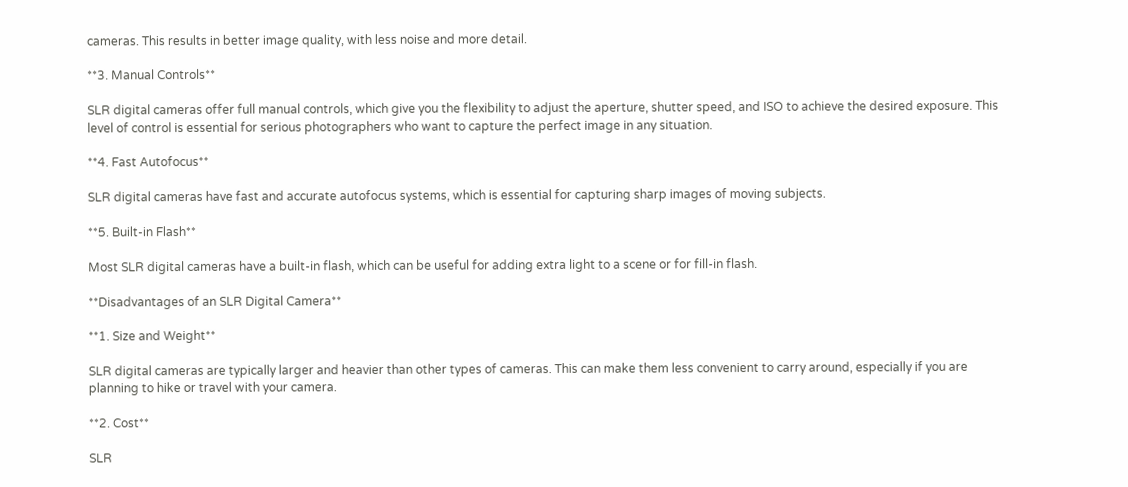cameras. This results in better image quality, with less noise and more detail.

**3. Manual Controls**

SLR digital cameras offer full manual controls, which give you the flexibility to adjust the aperture, shutter speed, and ISO to achieve the desired exposure. This level of control is essential for serious photographers who want to capture the perfect image in any situation.

**4. Fast Autofocus**

SLR digital cameras have fast and accurate autofocus systems, which is essential for capturing sharp images of moving subjects.

**5. Built-in Flash**

Most SLR digital cameras have a built-in flash, which can be useful for adding extra light to a scene or for fill-in flash.

**Disadvantages of an SLR Digital Camera**

**1. Size and Weight**

SLR digital cameras are typically larger and heavier than other types of cameras. This can make them less convenient to carry around, especially if you are planning to hike or travel with your camera.

**2. Cost**

SLR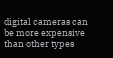digital cameras can be more expensive than other types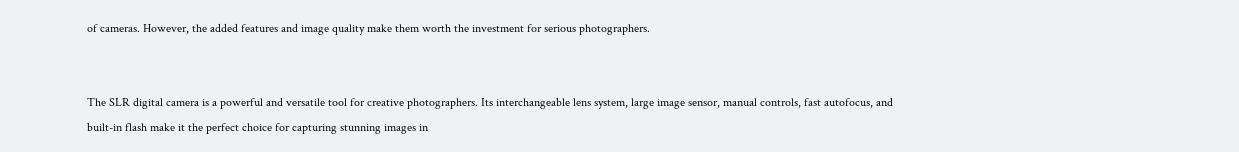of cameras. However, the added features and image quality make them worth the investment for serious photographers.


The SLR digital camera is a powerful and versatile tool for creative photographers. Its interchangeable lens system, large image sensor, manual controls, fast autofocus, and built-in flash make it the perfect choice for capturing stunning images in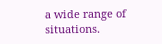a wide range of situations.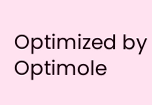Optimized by Optimole